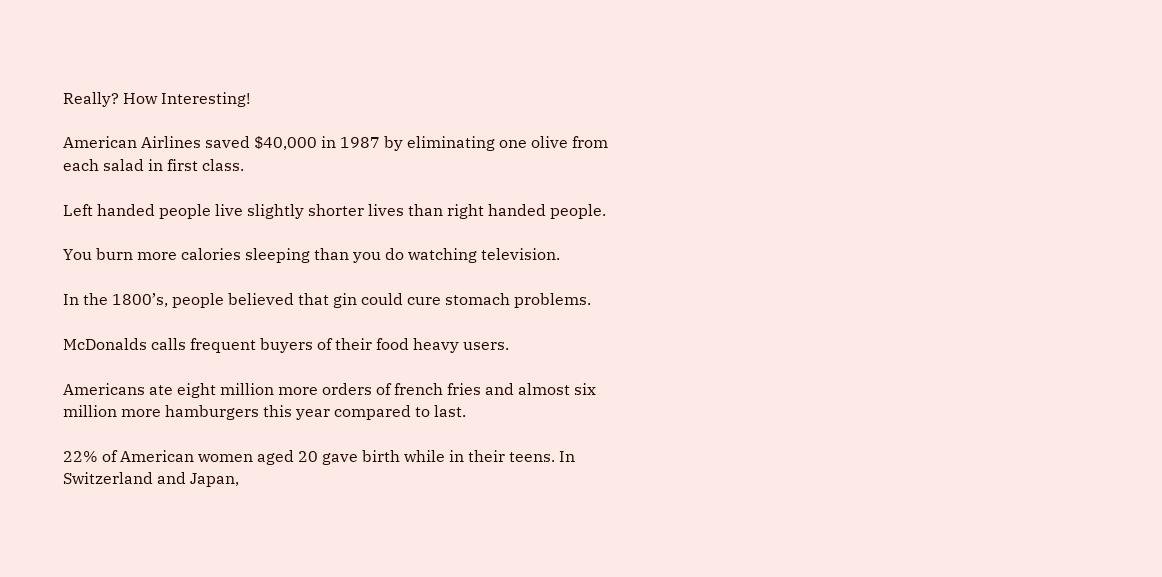Really? How Interesting!

American Airlines saved $40,000 in 1987 by eliminating one olive from each salad in first class.

Left handed people live slightly shorter lives than right handed people.

You burn more calories sleeping than you do watching television.

In the 1800’s, people believed that gin could cure stomach problems.

McDonalds calls frequent buyers of their food heavy users.

Americans ate eight million more orders of french fries and almost six million more hamburgers this year compared to last.

22% of American women aged 20 gave birth while in their teens. In Switzerland and Japan,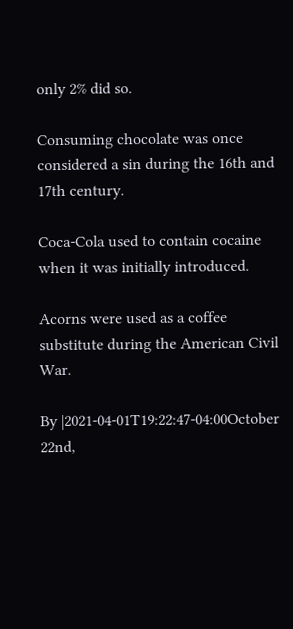only 2% did so.

Consuming chocolate was once considered a sin during the 16th and 17th century.

Coca-Cola used to contain cocaine when it was initially introduced.

Acorns were used as a coffee substitute during the American Civil War.

By |2021-04-01T19:22:47-04:00October 22nd,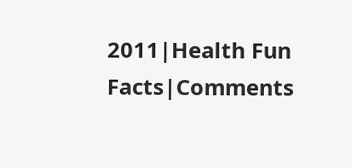2011|Health Fun Facts|Comments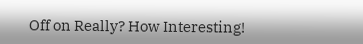Off on Really? How Interesting!